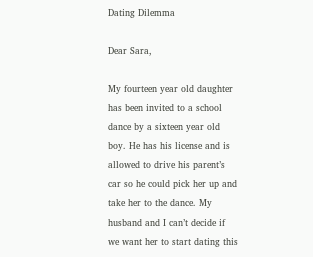Dating Dilemma

Dear Sara,

My fourteen year old daughter has been invited to a school dance by a sixteen year old boy. He has his license and is allowed to drive his parent’s car so he could pick her up and take her to the dance. My husband and I can’t decide if we want her to start dating this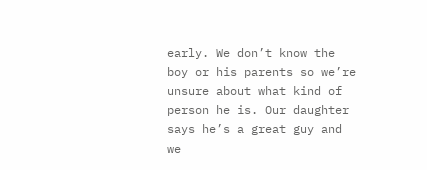early. We don’t know the boy or his parents so we’re unsure about what kind of person he is. Our daughter says he’s a great guy and we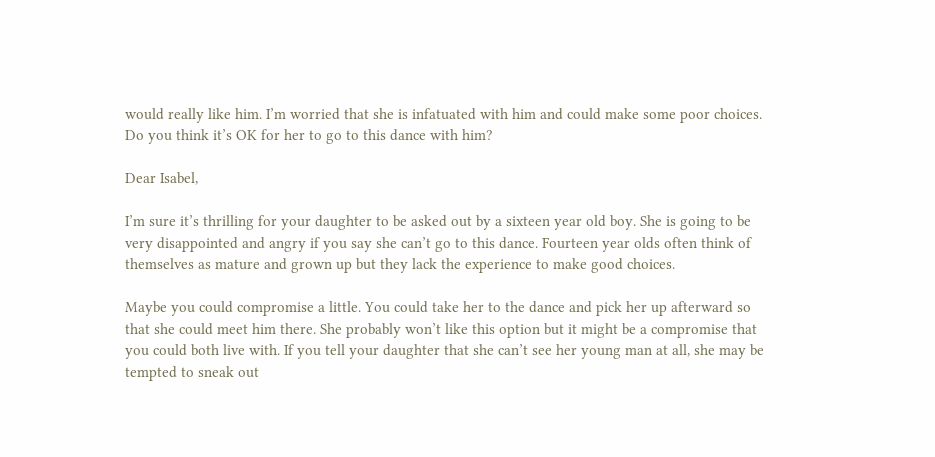would really like him. I’m worried that she is infatuated with him and could make some poor choices. Do you think it’s OK for her to go to this dance with him?

Dear Isabel,

I’m sure it’s thrilling for your daughter to be asked out by a sixteen year old boy. She is going to be very disappointed and angry if you say she can’t go to this dance. Fourteen year olds often think of themselves as mature and grown up but they lack the experience to make good choices.

Maybe you could compromise a little. You could take her to the dance and pick her up afterward so that she could meet him there. She probably won’t like this option but it might be a compromise that you could both live with. If you tell your daughter that she can’t see her young man at all, she may be tempted to sneak out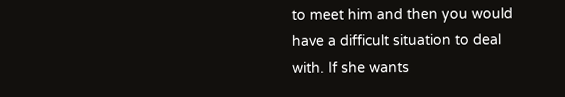to meet him and then you would have a difficult situation to deal with. If she wants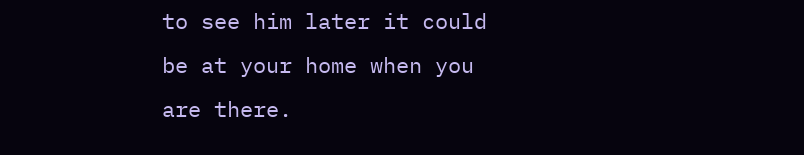to see him later it could be at your home when you are there.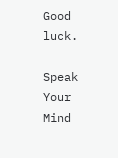Good luck.

Speak Your Mind